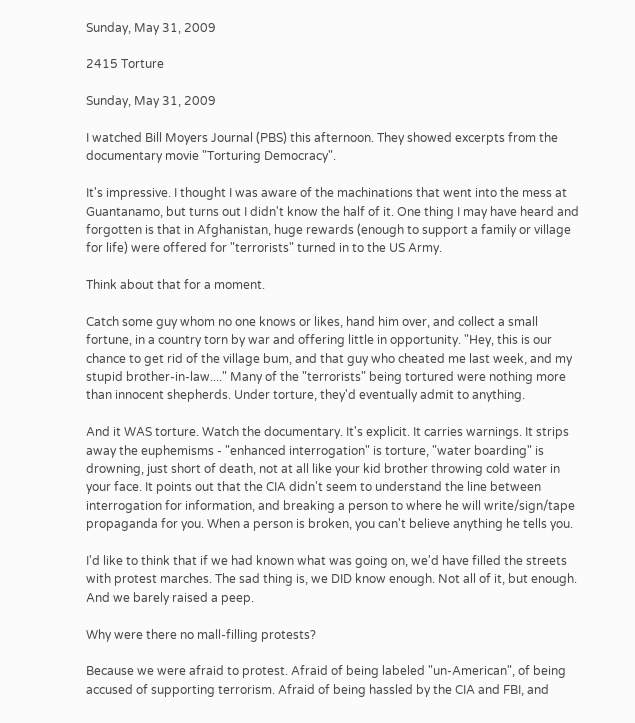Sunday, May 31, 2009

2415 Torture

Sunday, May 31, 2009

I watched Bill Moyers Journal (PBS) this afternoon. They showed excerpts from the documentary movie "Torturing Democracy".

It's impressive. I thought I was aware of the machinations that went into the mess at Guantanamo, but turns out I didn't know the half of it. One thing I may have heard and forgotten is that in Afghanistan, huge rewards (enough to support a family or village for life) were offered for "terrorists" turned in to the US Army.

Think about that for a moment.

Catch some guy whom no one knows or likes, hand him over, and collect a small fortune, in a country torn by war and offering little in opportunity. "Hey, this is our chance to get rid of the village bum, and that guy who cheated me last week, and my stupid brother-in-law...." Many of the "terrorists" being tortured were nothing more than innocent shepherds. Under torture, they'd eventually admit to anything.

And it WAS torture. Watch the documentary. It's explicit. It carries warnings. It strips away the euphemisms - "enhanced interrogation" is torture, "water boarding" is drowning, just short of death, not at all like your kid brother throwing cold water in your face. It points out that the CIA didn't seem to understand the line between interrogation for information, and breaking a person to where he will write/sign/tape propaganda for you. When a person is broken, you can't believe anything he tells you.

I'd like to think that if we had known what was going on, we'd have filled the streets with protest marches. The sad thing is, we DID know enough. Not all of it, but enough. And we barely raised a peep.

Why were there no mall-filling protests?

Because we were afraid to protest. Afraid of being labeled "un-American", of being accused of supporting terrorism. Afraid of being hassled by the CIA and FBI, and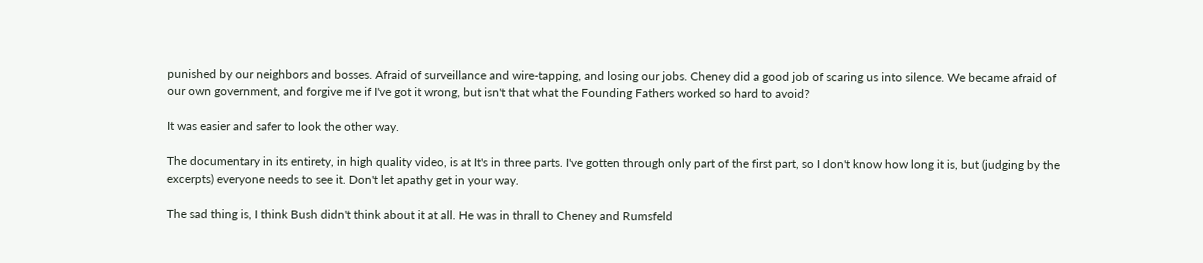punished by our neighbors and bosses. Afraid of surveillance and wire-tapping, and losing our jobs. Cheney did a good job of scaring us into silence. We became afraid of our own government, and forgive me if I've got it wrong, but isn't that what the Founding Fathers worked so hard to avoid?

It was easier and safer to look the other way.

The documentary in its entirety, in high quality video, is at It's in three parts. I've gotten through only part of the first part, so I don't know how long it is, but (judging by the excerpts) everyone needs to see it. Don't let apathy get in your way.

The sad thing is, I think Bush didn't think about it at all. He was in thrall to Cheney and Rumsfeld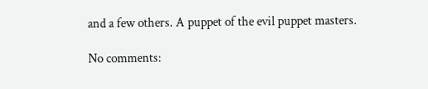and a few others. A puppet of the evil puppet masters.

No comments: